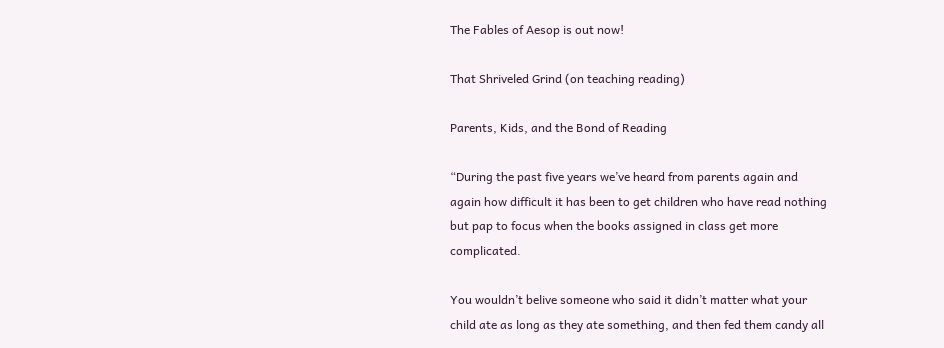The Fables of Aesop is out now!

That Shriveled Grind (on teaching reading)

Parents, Kids, and the Bond of Reading

“During the past five years we’ve heard from parents again and again how difficult it has been to get children who have read nothing but pap to focus when the books assigned in class get more complicated.

You wouldn’t belive someone who said it didn’t matter what your child ate as long as they ate something, and then fed them candy all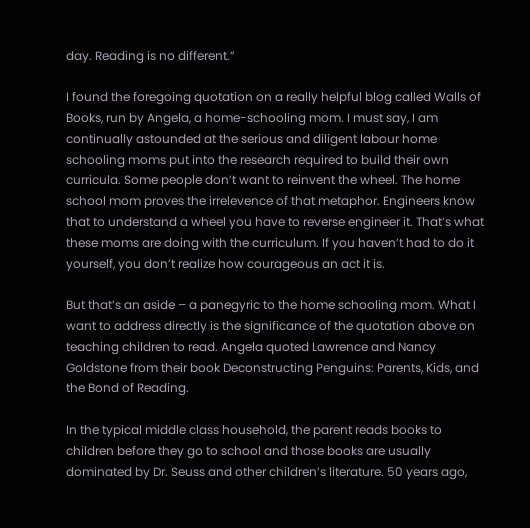day. Reading is no different.”

I found the foregoing quotation on a really helpful blog called Walls of Books, run by Angela, a home-schooling mom. I must say, I am continually astounded at the serious and diligent labour home schooling moms put into the research required to build their own curricula. Some people don’t want to reinvent the wheel. The home school mom proves the irrelevence of that metaphor. Engineers know that to understand a wheel you have to reverse engineer it. That’s what these moms are doing with the curriculum. If you haven’t had to do it yourself, you don’t realize how courageous an act it is.

But that’s an aside – a panegyric to the home schooling mom. What I want to address directly is the significance of the quotation above on teaching children to read. Angela quoted Lawrence and Nancy Goldstone from their book Deconstructing Penguins: Parents, Kids, and the Bond of Reading.

In the typical middle class household, the parent reads books to children before they go to school and those books are usually dominated by Dr. Seuss and other children’s literature. 50 years ago,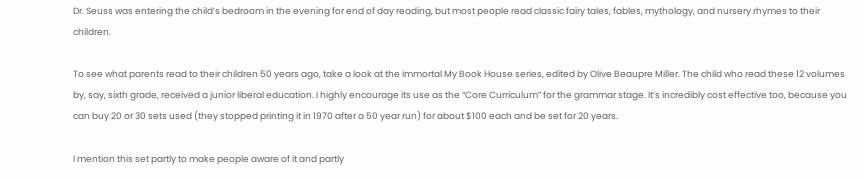Dr. Seuss was entering the child’s bedroom in the evening for end of day reading, but most people read classic fairy tales, fables, mythology, and nursery rhymes to their children.

To see what parents read to their children 50 years ago, take a look at the immortal My Book House series, edited by Olive Beaupre Miller. The child who read these 12 volumes by, say, sixth grade, received a junior liberal education. I highly encourage its use as the “Core Curriculum” for the grammar stage. It’s incredibly cost effective too, because you can buy 20 or 30 sets used (they stopped printing it in 1970 after a 50 year run) for about $100 each and be set for 20 years.

I mention this set partly to make people aware of it and partly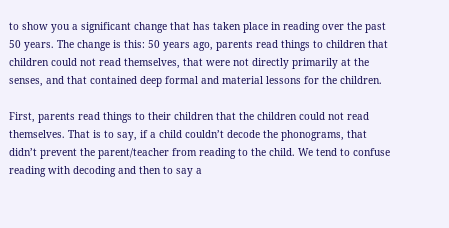to show you a significant change that has taken place in reading over the past 50 years. The change is this: 50 years ago, parents read things to children that children could not read themselves, that were not directly primarily at the senses, and that contained deep formal and material lessons for the children.

First, parents read things to their children that the children could not read themselves. That is to say, if a child couldn’t decode the phonograms, that didn’t prevent the parent/teacher from reading to the child. We tend to confuse reading with decoding and then to say a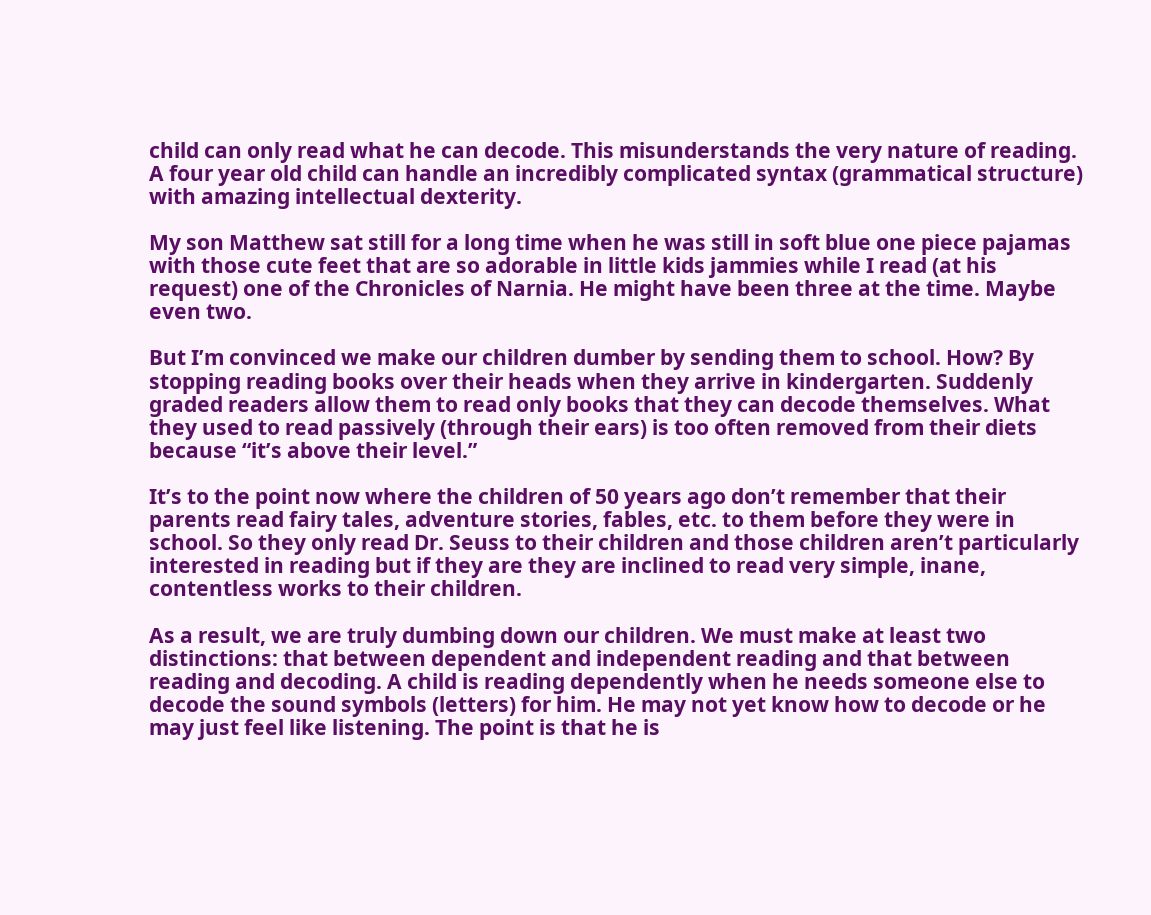child can only read what he can decode. This misunderstands the very nature of reading. A four year old child can handle an incredibly complicated syntax (grammatical structure) with amazing intellectual dexterity.

My son Matthew sat still for a long time when he was still in soft blue one piece pajamas with those cute feet that are so adorable in little kids jammies while I read (at his request) one of the Chronicles of Narnia. He might have been three at the time. Maybe even two.

But I’m convinced we make our children dumber by sending them to school. How? By stopping reading books over their heads when they arrive in kindergarten. Suddenly graded readers allow them to read only books that they can decode themselves. What they used to read passively (through their ears) is too often removed from their diets because “it’s above their level.”

It’s to the point now where the children of 50 years ago don’t remember that their parents read fairy tales, adventure stories, fables, etc. to them before they were in school. So they only read Dr. Seuss to their children and those children aren’t particularly interested in reading but if they are they are inclined to read very simple, inane, contentless works to their children.

As a result, we are truly dumbing down our children. We must make at least two distinctions: that between dependent and independent reading and that between reading and decoding. A child is reading dependently when he needs someone else to decode the sound symbols (letters) for him. He may not yet know how to decode or he may just feel like listening. The point is that he is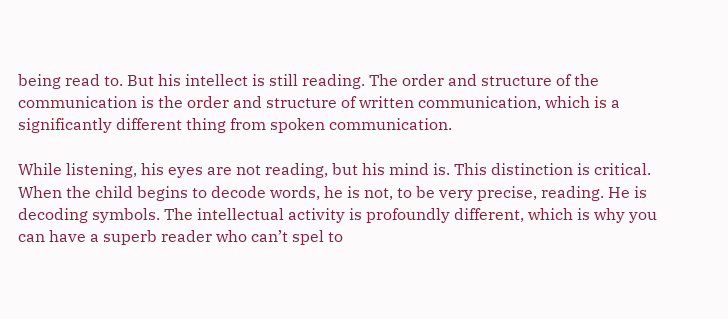being read to. But his intellect is still reading. The order and structure of the communication is the order and structure of written communication, which is a significantly different thing from spoken communication.

While listening, his eyes are not reading, but his mind is. This distinction is critical. When the child begins to decode words, he is not, to be very precise, reading. He is decoding symbols. The intellectual activity is profoundly different, which is why you can have a superb reader who can’t spel to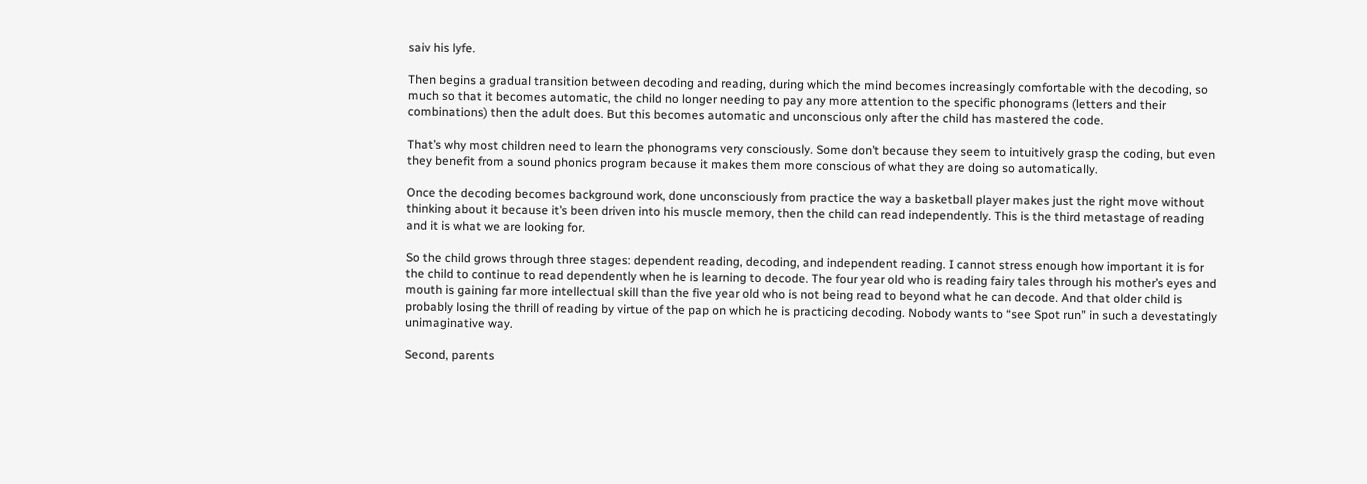saiv his lyfe.

Then begins a gradual transition between decoding and reading, during which the mind becomes increasingly comfortable with the decoding, so much so that it becomes automatic, the child no longer needing to pay any more attention to the specific phonograms (letters and their combinations) then the adult does. But this becomes automatic and unconscious only after the child has mastered the code.

That’s why most children need to learn the phonograms very consciously. Some don’t because they seem to intuitively grasp the coding, but even they benefit from a sound phonics program because it makes them more conscious of what they are doing so automatically.

Once the decoding becomes background work, done unconsciously from practice the way a basketball player makes just the right move without thinking about it because it’s been driven into his muscle memory, then the child can read independently. This is the third metastage of reading and it is what we are looking for.

So the child grows through three stages: dependent reading, decoding, and independent reading. I cannot stress enough how important it is for the child to continue to read dependently when he is learning to decode. The four year old who is reading fairy tales through his mother’s eyes and mouth is gaining far more intellectual skill than the five year old who is not being read to beyond what he can decode. And that older child is probably losing the thrill of reading by virtue of the pap on which he is practicing decoding. Nobody wants to “see Spot run” in such a devestatingly unimaginative way.

Second, parents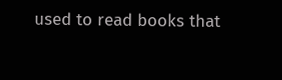used to read books that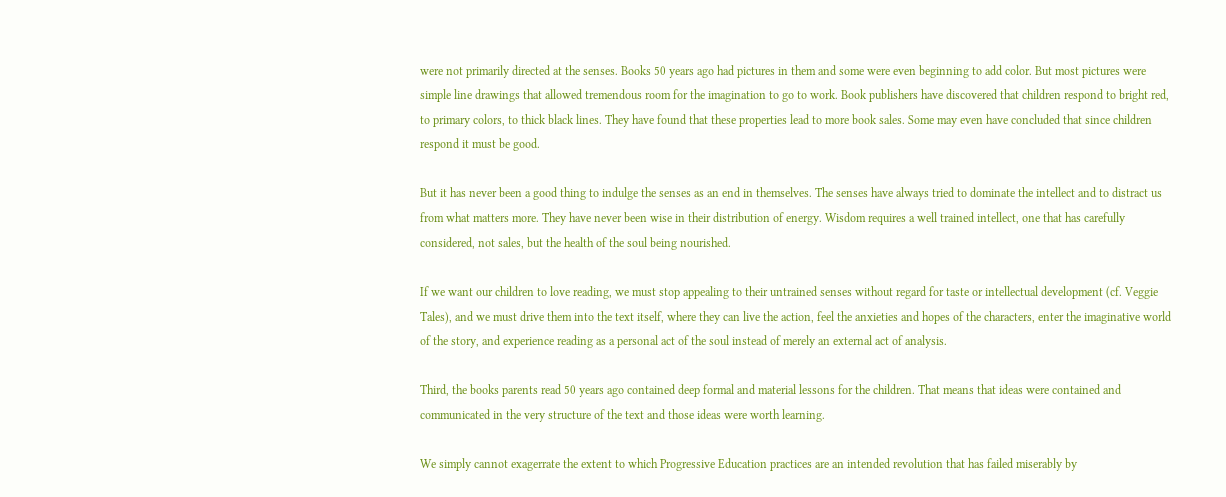were not primarily directed at the senses. Books 50 years ago had pictures in them and some were even beginning to add color. But most pictures were simple line drawings that allowed tremendous room for the imagination to go to work. Book publishers have discovered that children respond to bright red, to primary colors, to thick black lines. They have found that these properties lead to more book sales. Some may even have concluded that since children respond it must be good.

But it has never been a good thing to indulge the senses as an end in themselves. The senses have always tried to dominate the intellect and to distract us from what matters more. They have never been wise in their distribution of energy. Wisdom requires a well trained intellect, one that has carefully considered, not sales, but the health of the soul being nourished.

If we want our children to love reading, we must stop appealing to their untrained senses without regard for taste or intellectual development (cf. Veggie Tales), and we must drive them into the text itself, where they can live the action, feel the anxieties and hopes of the characters, enter the imaginative world of the story, and experience reading as a personal act of the soul instead of merely an external act of analysis.

Third, the books parents read 50 years ago contained deep formal and material lessons for the children. That means that ideas were contained and communicated in the very structure of the text and those ideas were worth learning.

We simply cannot exagerrate the extent to which Progressive Education practices are an intended revolution that has failed miserably by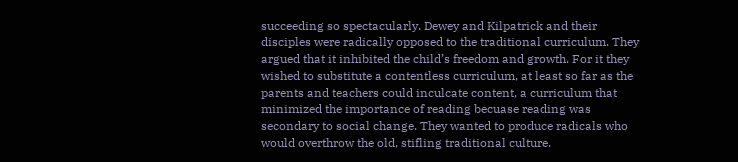succeeding so spectacularly. Dewey and Kilpatrick and their disciples were radically opposed to the traditional curriculum. They argued that it inhibited the child’s freedom and growth. For it they wished to substitute a contentless curriculum, at least so far as the parents and teachers could inculcate content, a curriculum that minimized the importance of reading becuase reading was secondary to social change. They wanted to produce radicals who would overthrow the old, stifling traditional culture.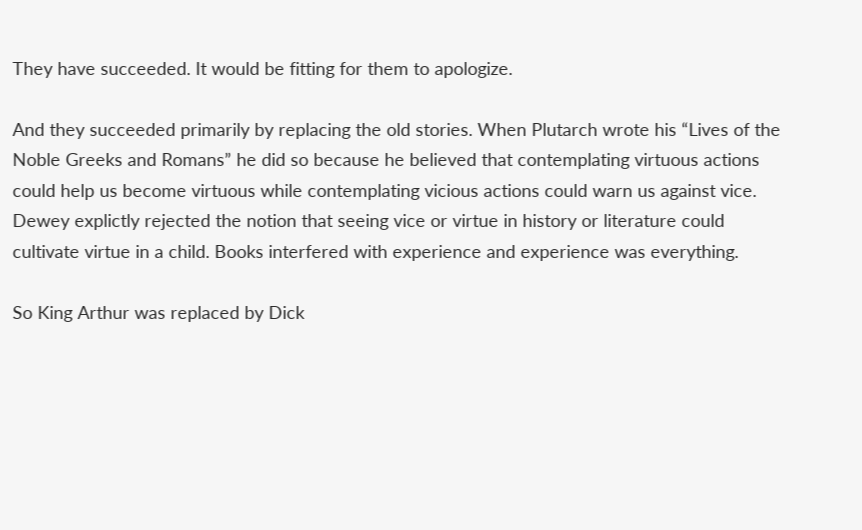They have succeeded. It would be fitting for them to apologize.

And they succeeded primarily by replacing the old stories. When Plutarch wrote his “Lives of the Noble Greeks and Romans” he did so because he believed that contemplating virtuous actions could help us become virtuous while contemplating vicious actions could warn us against vice. Dewey explictly rejected the notion that seeing vice or virtue in history or literature could cultivate virtue in a child. Books interfered with experience and experience was everything.

So King Arthur was replaced by Dick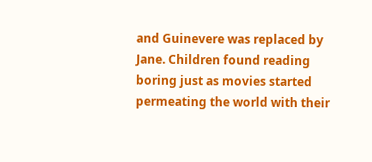and Guinevere was replaced by Jane. Children found reading boring just as movies started permeating the world with their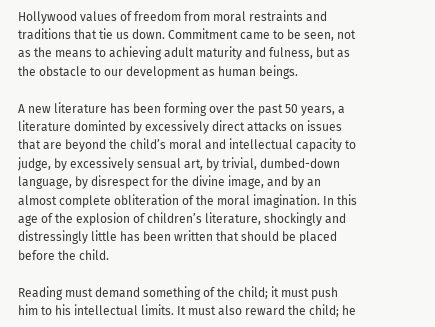Hollywood values of freedom from moral restraints and traditions that tie us down. Commitment came to be seen, not as the means to achieving adult maturity and fulness, but as the obstacle to our development as human beings.

A new literature has been forming over the past 50 years, a literature dominted by excessively direct attacks on issues that are beyond the child’s moral and intellectual capacity to judge, by excessively sensual art, by trivial, dumbed-down language, by disrespect for the divine image, and by an almost complete obliteration of the moral imagination. In this age of the explosion of children’s literature, shockingly and distressingly little has been written that should be placed before the child.

Reading must demand something of the child; it must push him to his intellectual limits. It must also reward the child; he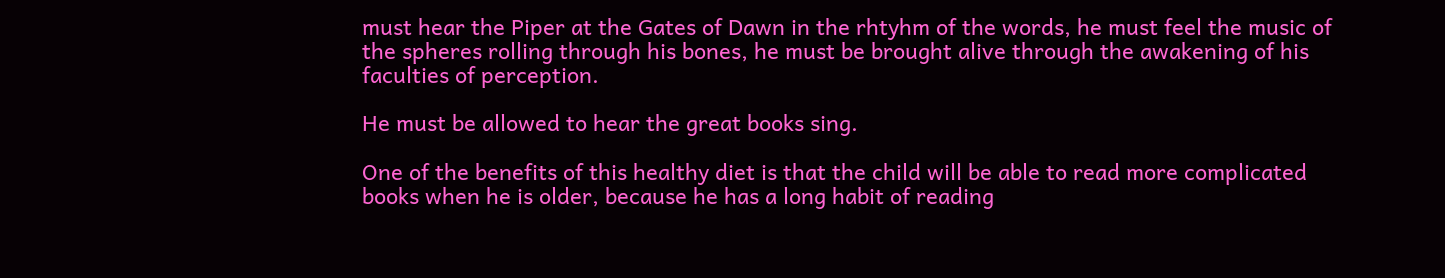must hear the Piper at the Gates of Dawn in the rhtyhm of the words, he must feel the music of the spheres rolling through his bones, he must be brought alive through the awakening of his faculties of perception.

He must be allowed to hear the great books sing.

One of the benefits of this healthy diet is that the child will be able to read more complicated books when he is older, because he has a long habit of reading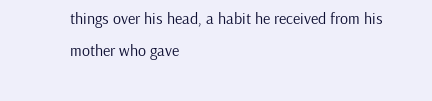things over his head, a habit he received from his mother who gave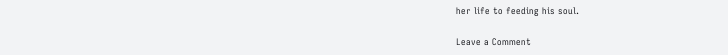her life to feeding his soul.

Leave a Comment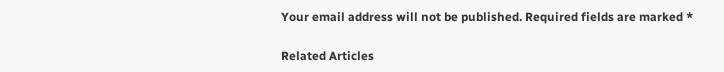Your email address will not be published. Required fields are marked *

Related Articles